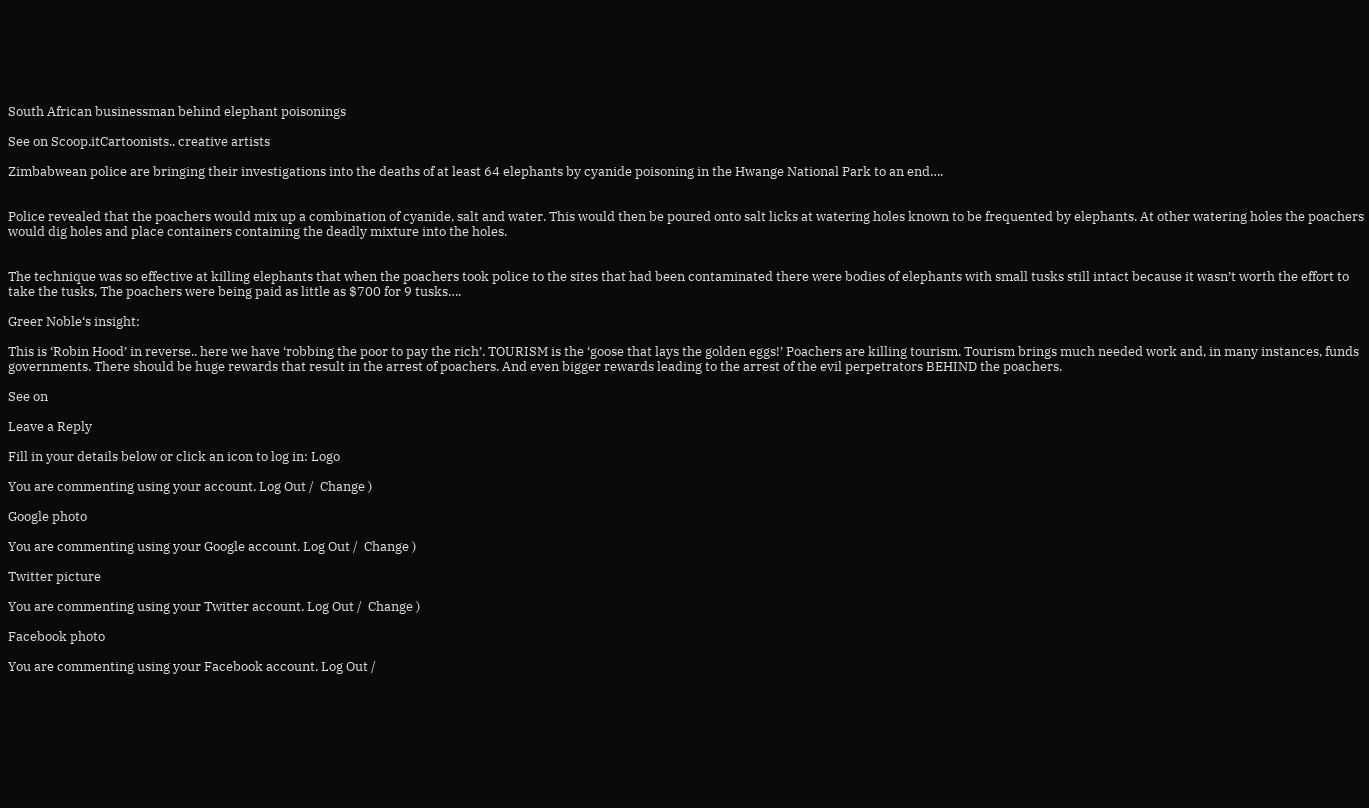South African businessman behind elephant poisonings

See on Scoop.itCartoonists.. creative artists

Zimbabwean police are bringing their investigations into the deaths of at least 64 elephants by cyanide poisoning in the Hwange National Park to an end….


Police revealed that the poachers would mix up a combination of cyanide, salt and water. This would then be poured onto salt licks at watering holes known to be frequented by elephants. At other watering holes the poachers would dig holes and place containers containing the deadly mixture into the holes.


The technique was so effective at killing elephants that when the poachers took police to the sites that had been contaminated there were bodies of elephants with small tusks still intact because it wasn’t worth the effort to take the tusks, The poachers were being paid as little as $700 for 9 tusks….

Greer Noble‘s insight:

This is ‘Robin Hood’ in reverse.. here we have ‘robbing the poor to pay the rich’. TOURISM is the ‘goose that lays the golden eggs!’ Poachers are killing tourism. Tourism brings much needed work and, in many instances, funds governments. There should be huge rewards that result in the arrest of poachers. And even bigger rewards leading to the arrest of the evil perpetrators BEHIND the poachers.

See on

Leave a Reply

Fill in your details below or click an icon to log in: Logo

You are commenting using your account. Log Out /  Change )

Google photo

You are commenting using your Google account. Log Out /  Change )

Twitter picture

You are commenting using your Twitter account. Log Out /  Change )

Facebook photo

You are commenting using your Facebook account. Log Out /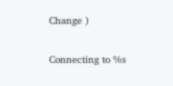Change )

Connecting to %s